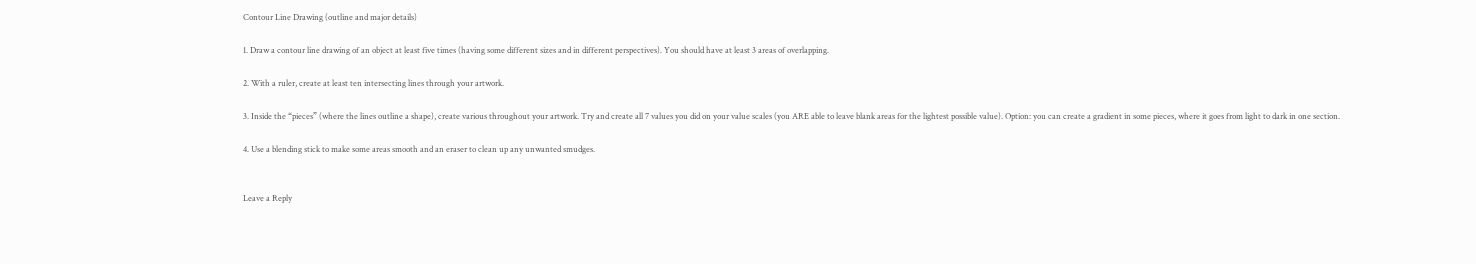Contour Line Drawing (outline and major details)

1. Draw a contour line drawing of an object at least five times (having some different sizes and in different perspectives). You should have at least 3 areas of overlapping.

2. With a ruler, create at least ten intersecting lines through your artwork.

3. Inside the “pieces” (where the lines outline a shape), create various throughout your artwork. Try and create all 7 values you did on your value scales (you ARE able to leave blank areas for the lightest possible value). Option: you can create a gradient in some pieces, where it goes from light to dark in one section.

4. Use a blending stick to make some areas smooth and an eraser to clean up any unwanted smudges.


Leave a Reply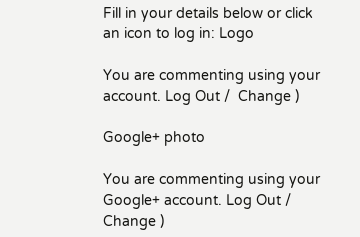Fill in your details below or click an icon to log in: Logo

You are commenting using your account. Log Out /  Change )

Google+ photo

You are commenting using your Google+ account. Log Out /  Change )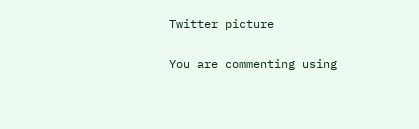Twitter picture

You are commenting using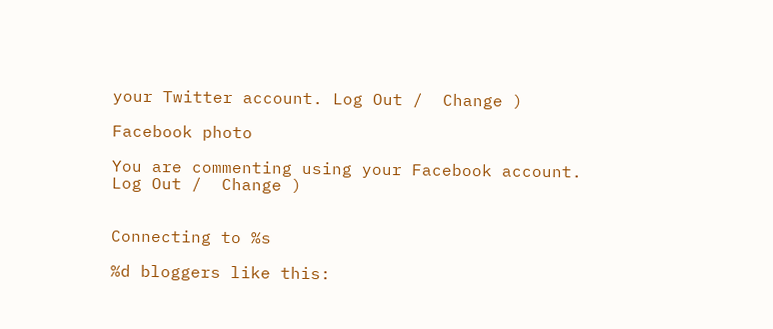your Twitter account. Log Out /  Change )

Facebook photo

You are commenting using your Facebook account. Log Out /  Change )


Connecting to %s

%d bloggers like this: